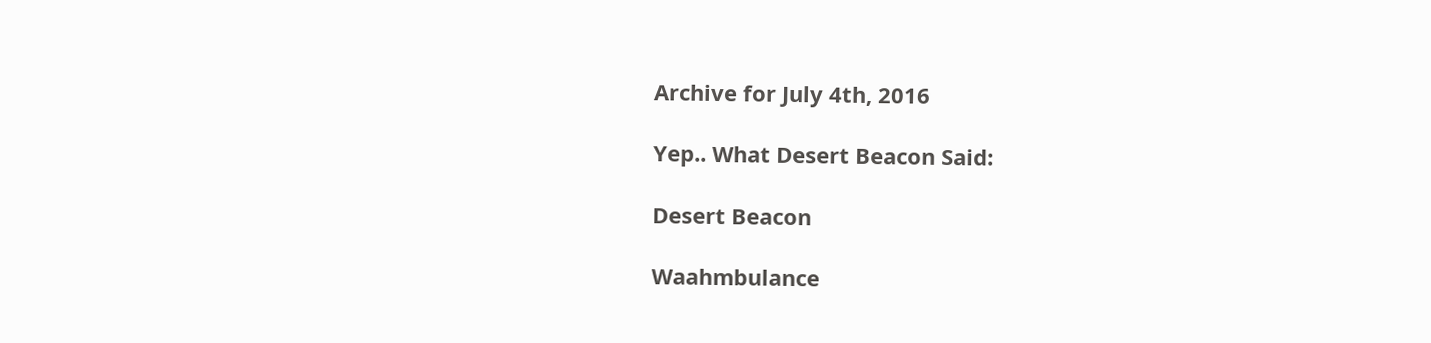Archive for July 4th, 2016

Yep.. What Desert Beacon Said:

Desert Beacon

Waahmbulance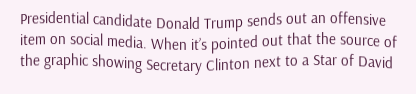Presidential candidate Donald Trump sends out an offensive item on social media. When it’s pointed out that the source of the graphic showing Secretary Clinton next to a Star of David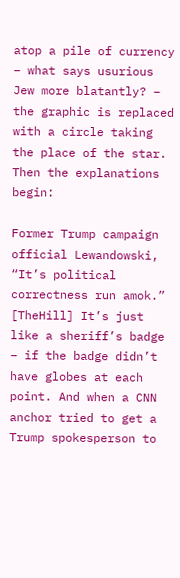atop a pile of currency – what says usurious Jew more blatantly? – the graphic is replaced with a circle taking the place of the star. Then the explanations begin:

Former Trump campaign official Lewandowski, “It’s political correctness run amok.” [TheHill] It’s just like a sheriff’s badge – if the badge didn’t have globes at each point. And when a CNN anchor tried to get a Trump spokesperson to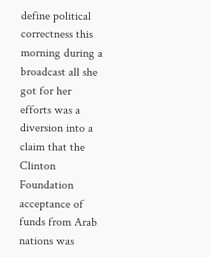define political correctness this morning during a broadcast all she got for her efforts was a diversion into a claim that the Clinton Foundation acceptance of funds from Arab nations was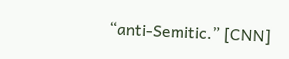“anti-Semitic.” [CNN]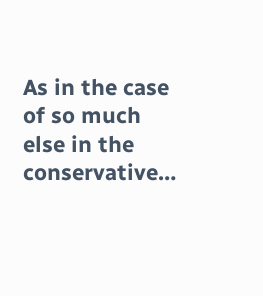As in the case of so much else in the conservative…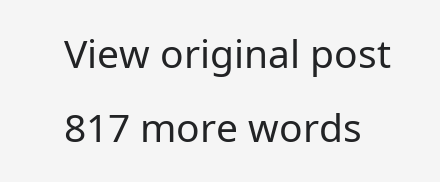View original post 817 more words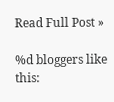Read Full Post »

%d bloggers like this: